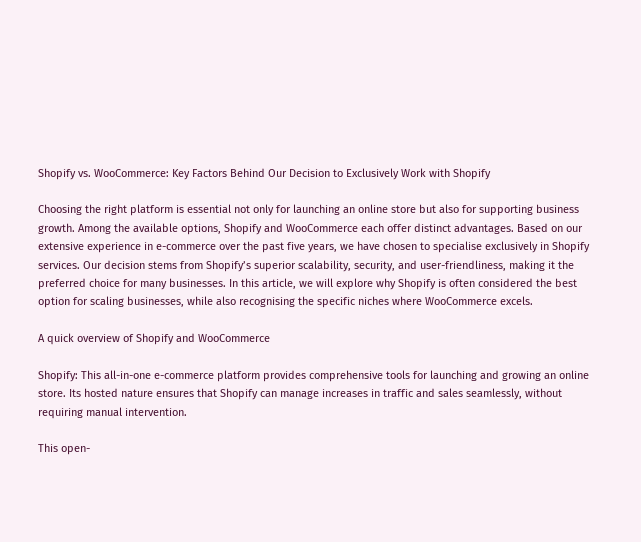Shopify vs. WooCommerce: Key Factors Behind Our Decision to Exclusively Work with Shopify

Choosing the right platform is essential not only for launching an online store but also for supporting business growth. Among the available options, Shopify and WooCommerce each offer distinct advantages. Based on our extensive experience in e-commerce over the past five years, we have chosen to specialise exclusively in Shopify services. Our decision stems from Shopify’s superior scalability, security, and user-friendliness, making it the preferred choice for many businesses. In this article, we will explore why Shopify is often considered the best option for scaling businesses, while also recognising the specific niches where WooCommerce excels.

A quick overview of Shopify and WooCommerce

Shopify: This all-in-one e-commerce platform provides comprehensive tools for launching and growing an online store. Its hosted nature ensures that Shopify can manage increases in traffic and sales seamlessly, without requiring manual intervention.

This open-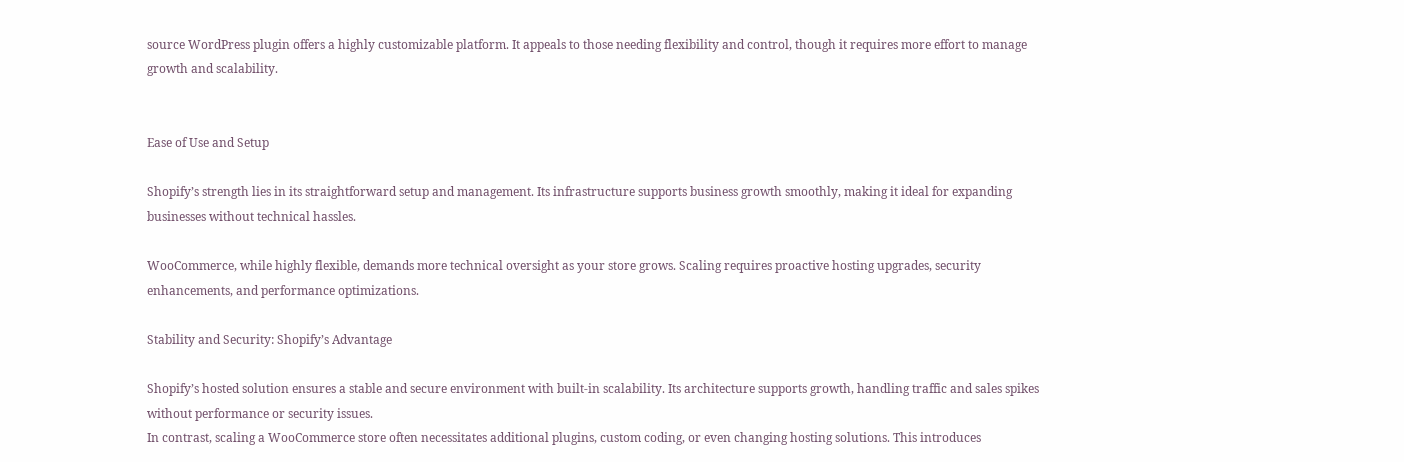source WordPress plugin offers a highly customizable platform. It appeals to those needing flexibility and control, though it requires more effort to manage growth and scalability.


Ease of Use and Setup

Shopify’s strength lies in its straightforward setup and management. Its infrastructure supports business growth smoothly, making it ideal for expanding businesses without technical hassles.

WooCommerce, while highly flexible, demands more technical oversight as your store grows. Scaling requires proactive hosting upgrades, security enhancements, and performance optimizations.

Stability and Security: Shopify’s Advantage

Shopify’s hosted solution ensures a stable and secure environment with built-in scalability. Its architecture supports growth, handling traffic and sales spikes without performance or security issues.
In contrast, scaling a WooCommerce store often necessitates additional plugins, custom coding, or even changing hosting solutions. This introduces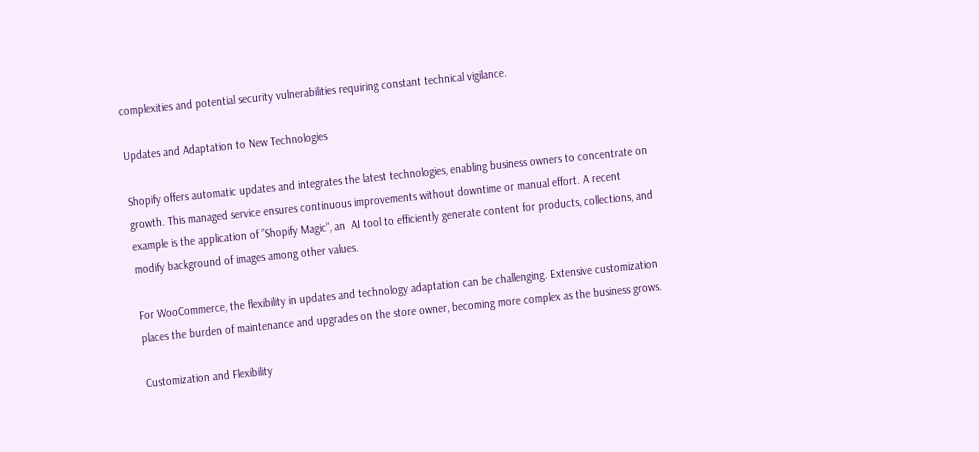complexities and potential security vulnerabilities requiring constant technical vigilance.

Updates and Adaptation to New Technologies

Shopify offers automatic updates and integrates the latest technologies, enabling business owners to concentrate on growth. This managed service ensures continuous improvements without downtime or manual effort. A recent example is the application of ”Shopify Magic”, an  AI tool to efficiently generate content for products, collections, and modify background of images among other values.

For WooCommerce, the flexibility in updates and technology adaptation can be challenging. Extensive customization places the burden of maintenance and upgrades on the store owner, becoming more complex as the business grows.

Customization and Flexibility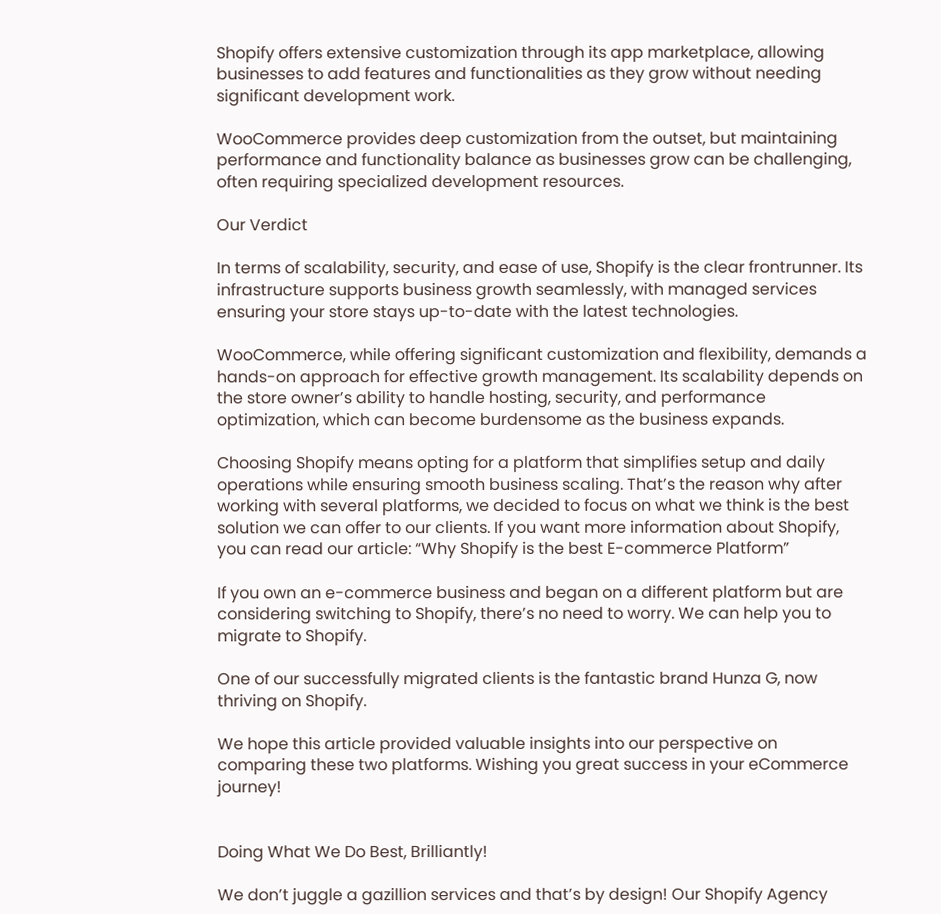Shopify offers extensive customization through its app marketplace, allowing businesses to add features and functionalities as they grow without needing significant development work.

WooCommerce provides deep customization from the outset, but maintaining performance and functionality balance as businesses grow can be challenging, often requiring specialized development resources.

Our Verdict

In terms of scalability, security, and ease of use, Shopify is the clear frontrunner. Its infrastructure supports business growth seamlessly, with managed services ensuring your store stays up-to-date with the latest technologies.

WooCommerce, while offering significant customization and flexibility, demands a hands-on approach for effective growth management. Its scalability depends on the store owner’s ability to handle hosting, security, and performance optimization, which can become burdensome as the business expands.

Choosing Shopify means opting for a platform that simplifies setup and daily operations while ensuring smooth business scaling. That’s the reason why after working with several platforms, we decided to focus on what we think is the best solution we can offer to our clients. If you want more information about Shopify, you can read our article: “Why Shopify is the best E-commerce Platform”

If you own an e-commerce business and began on a different platform but are considering switching to Shopify, there’s no need to worry. We can help you to migrate to Shopify.

One of our successfully migrated clients is the fantastic brand Hunza G, now thriving on Shopify.

We hope this article provided valuable insights into our perspective on comparing these two platforms. Wishing you great success in your eCommerce journey!


Doing What We Do Best, Brilliantly!

We don’t juggle a gazillion services and that’s by design! Our Shopify Agency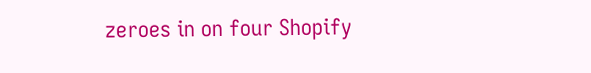zeroes in on four Shopify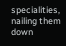specialities, nailing them down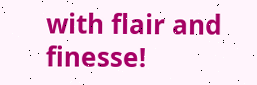with flair and finesse!